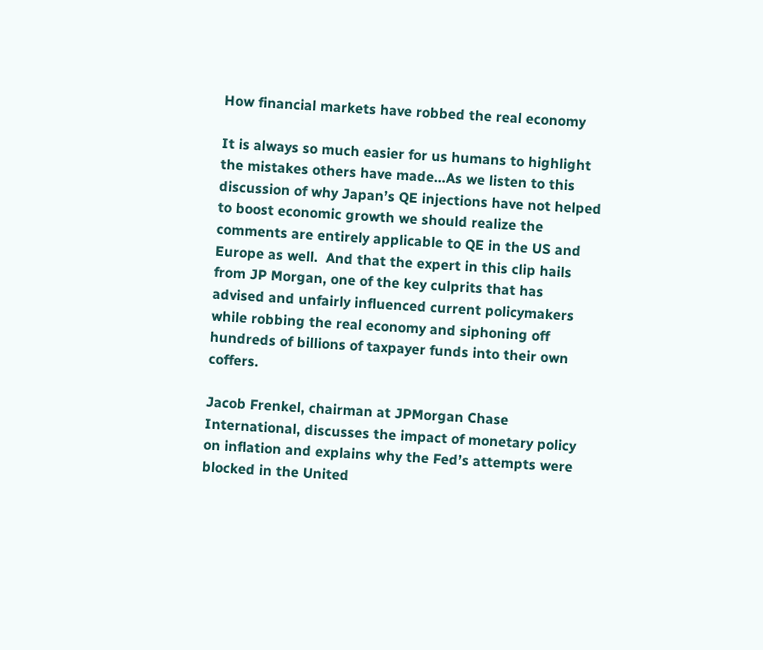How financial markets have robbed the real economy

It is always so much easier for us humans to highlight the mistakes others have made…As we listen to this discussion of why Japan’s QE injections have not helped to boost economic growth we should realize the comments are entirely applicable to QE in the US and Europe as well.  And that the expert in this clip hails from JP Morgan, one of the key culprits that has advised and unfairly influenced current policymakers while robbing the real economy and siphoning off hundreds of billions of taxpayer funds into their own coffers.

Jacob Frenkel, chairman at JPMorgan Chase International, discusses the impact of monetary policy on inflation and explains why the Fed’s attempts were blocked in the United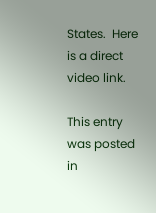States.  Here is a direct video link.

This entry was posted in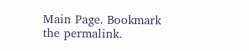Main Page. Bookmark the permalink.